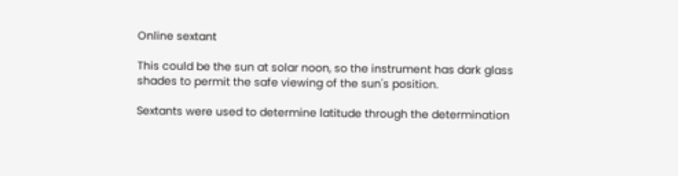Online sextant

This could be the sun at solar noon, so the instrument has dark glass shades to permit the safe viewing of the sun's position.

Sextants were used to determine latitude through the determination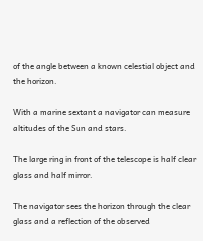of the angle between a known celestial object and the horizon.

With a marine sextant a navigator can measure altitudes of the Sun and stars.

The large ring in front of the telescope is half clear glass and half mirror.

The navigator sees the horizon through the clear glass and a reflection of the observed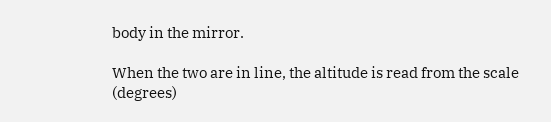body in the mirror.

When the two are in line, the altitude is read from the scale (degrees)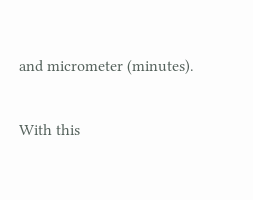and micrometer (minutes).

With this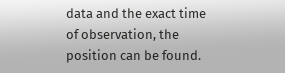data and the exact time of observation, the position can be found.